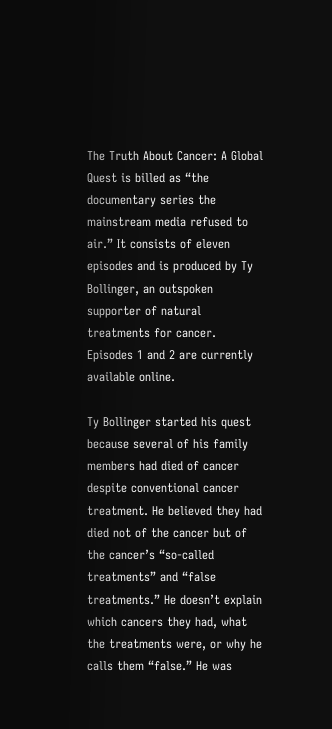The Truth About Cancer: A Global Quest is billed as “the documentary series the mainstream media refused to air.” It consists of eleven episodes and is produced by Ty Bollinger, an outspoken supporter of natural treatments for cancer. Episodes 1 and 2 are currently available online.

Ty Bollinger started his quest because several of his family members had died of cancer despite conventional cancer treatment. He believed they had died not of the cancer but of the cancer’s “so-called treatments” and “false treatments.” He doesn’t explain which cancers they had, what the treatments were, or why he calls them “false.” He was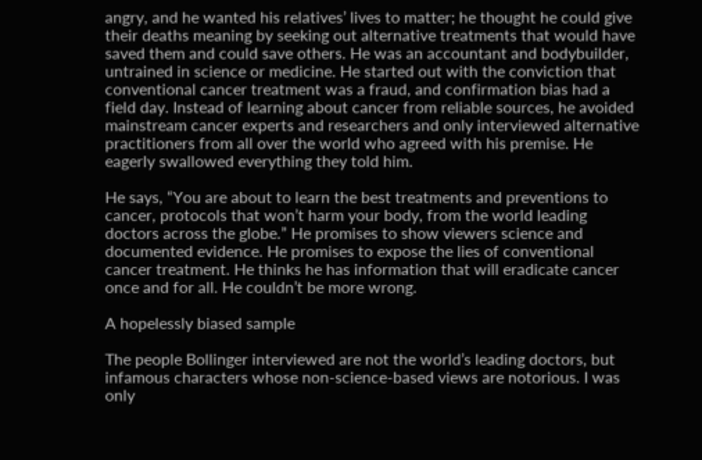angry, and he wanted his relatives’ lives to matter; he thought he could give their deaths meaning by seeking out alternative treatments that would have saved them and could save others. He was an accountant and bodybuilder, untrained in science or medicine. He started out with the conviction that conventional cancer treatment was a fraud, and confirmation bias had a field day. Instead of learning about cancer from reliable sources, he avoided mainstream cancer experts and researchers and only interviewed alternative practitioners from all over the world who agreed with his premise. He eagerly swallowed everything they told him.

He says, “You are about to learn the best treatments and preventions to cancer, protocols that won’t harm your body, from the world leading doctors across the globe.” He promises to show viewers science and documented evidence. He promises to expose the lies of conventional cancer treatment. He thinks he has information that will eradicate cancer once and for all. He couldn’t be more wrong.

A hopelessly biased sample

The people Bollinger interviewed are not the world’s leading doctors, but infamous characters whose non-science-based views are notorious. I was only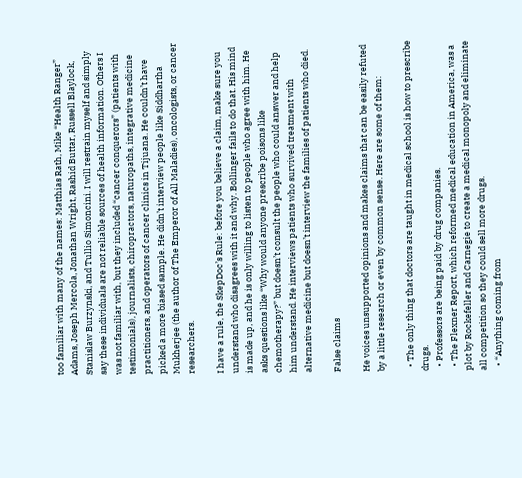too familiar with many of the names: Matthias Rath, Mike “Health Ranger” Adams, Joseph Mercola, Jonathan Wright, Rashid Buttar, Russell Blaylock, Stanislaw Burzynski, and Tullio Simoncini. I will restrain myself and simply say these individuals are not reliable sources of health information. Others I was not familiar with, but they included “cancer conquerors” (patients with testimonials), journalists, chiropractors, naturopaths, integrative medicine practitioners, and operators of cancer clinics in Tijuana. He couldn’t have picked a more biased sample. He didn’t interview people like Siddhartha Mukherjee (the author of The Emperor of All Maladies), oncologists, or cancer researchers.

I have a rule, the SkepDoc’s Rule: before you believe a claim, make sure you understand who disagrees with it and why. Bollinger fails to do that. His mind is made up, and he is only willing to listen to people who agree with him. He asks questions like “Why would anyone prescribe poisons like chemotherapy?” but doesn’t consult the people who could answer and help him understand. He interviews patients who survived treatment with alternative medicine but doesn’t interview the families of patients who died.

False claims

He voices unsupported opinions and makes claims that can be easily refuted by a little research or even by common sense. Here are some of them:

  • The only thing that doctors are taught in medical school is how to prescribe drugs.
  • Professors are being paid by drug companies.
  • The Flexner Report, which reformed medical education in America, was a plot by Rockefeller and Carnegie to create a medical monopoly and eliminate all competition so they could sell more drugs.
  • “Anything coming from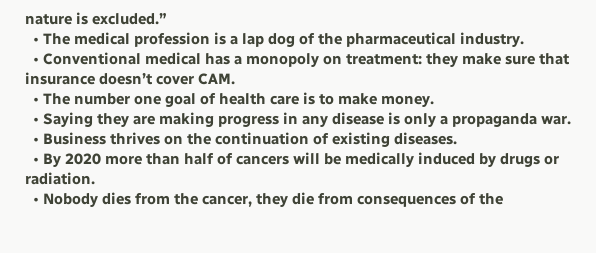nature is excluded.”
  • The medical profession is a lap dog of the pharmaceutical industry.
  • Conventional medical has a monopoly on treatment: they make sure that insurance doesn’t cover CAM.
  • The number one goal of health care is to make money.
  • Saying they are making progress in any disease is only a propaganda war.
  • Business thrives on the continuation of existing diseases.
  • By 2020 more than half of cancers will be medically induced by drugs or radiation.
  • Nobody dies from the cancer, they die from consequences of the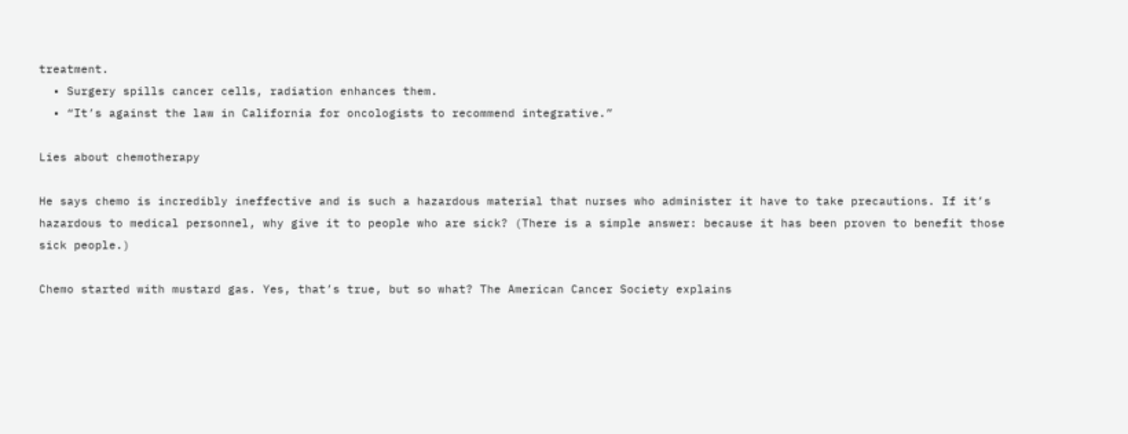treatment.
  • Surgery spills cancer cells, radiation enhances them.
  • “It’s against the law in California for oncologists to recommend integrative.”

Lies about chemotherapy

He says chemo is incredibly ineffective and is such a hazardous material that nurses who administer it have to take precautions. If it’s hazardous to medical personnel, why give it to people who are sick? (There is a simple answer: because it has been proven to benefit those sick people.)

Chemo started with mustard gas. Yes, that’s true, but so what? The American Cancer Society explains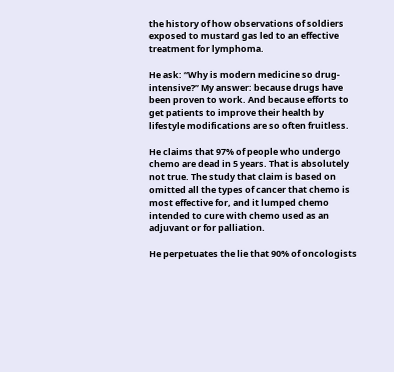the history of how observations of soldiers exposed to mustard gas led to an effective treatment for lymphoma.

He ask: “Why is modern medicine so drug-intensive?” My answer: because drugs have been proven to work. And because efforts to get patients to improve their health by lifestyle modifications are so often fruitless.

He claims that 97% of people who undergo chemo are dead in 5 years. That is absolutely not true. The study that claim is based on omitted all the types of cancer that chemo is most effective for, and it lumped chemo intended to cure with chemo used as an adjuvant or for palliation.

He perpetuates the lie that 90% of oncologists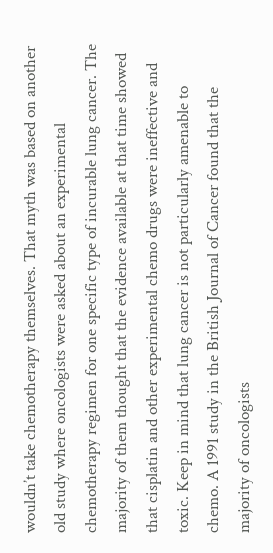wouldn’t take chemotherapy themselves. That myth was based on another old study where oncologists were asked about an experimental chemotherapy regimen for one specific type of incurable lung cancer. The majority of them thought that the evidence available at that time showed that cisplatin and other experimental chemo drugs were ineffective and toxic. Keep in mind that lung cancer is not particularly amenable to chemo. A 1991 study in the British Journal of Cancer found that the majority of oncologists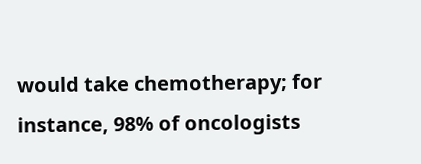would take chemotherapy; for instance, 98% of oncologists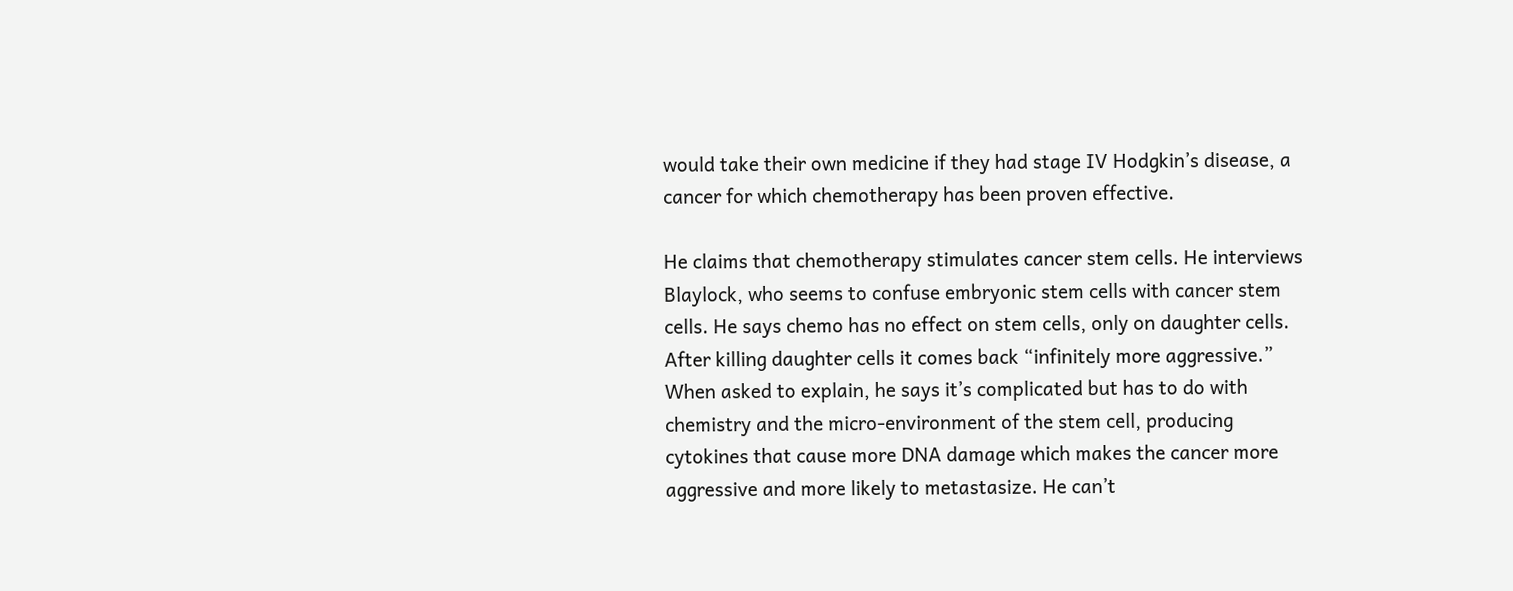would take their own medicine if they had stage IV Hodgkin’s disease, a cancer for which chemotherapy has been proven effective.

He claims that chemotherapy stimulates cancer stem cells. He interviews Blaylock, who seems to confuse embryonic stem cells with cancer stem cells. He says chemo has no effect on stem cells, only on daughter cells. After killing daughter cells it comes back “infinitely more aggressive.” When asked to explain, he says it’s complicated but has to do with chemistry and the micro-environment of the stem cell, producing cytokines that cause more DNA damage which makes the cancer more aggressive and more likely to metastasize. He can’t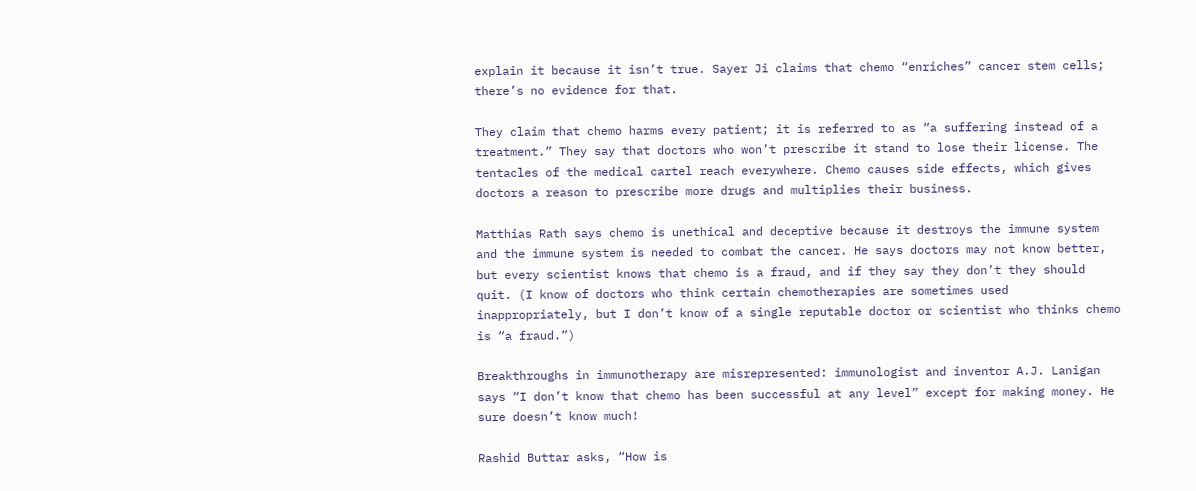explain it because it isn’t true. Sayer Ji claims that chemo “enriches” cancer stem cells; there’s no evidence for that.

They claim that chemo harms every patient; it is referred to as “a suffering instead of a treatment.” They say that doctors who won’t prescribe it stand to lose their license. The tentacles of the medical cartel reach everywhere. Chemo causes side effects, which gives doctors a reason to prescribe more drugs and multiplies their business.

Matthias Rath says chemo is unethical and deceptive because it destroys the immune system and the immune system is needed to combat the cancer. He says doctors may not know better, but every scientist knows that chemo is a fraud, and if they say they don’t they should quit. (I know of doctors who think certain chemotherapies are sometimes used inappropriately, but I don’t know of a single reputable doctor or scientist who thinks chemo is “a fraud.”)

Breakthroughs in immunotherapy are misrepresented: immunologist and inventor A.J. Lanigan says “I don’t know that chemo has been successful at any level” except for making money. He sure doesn’t know much!

Rashid Buttar asks, “How is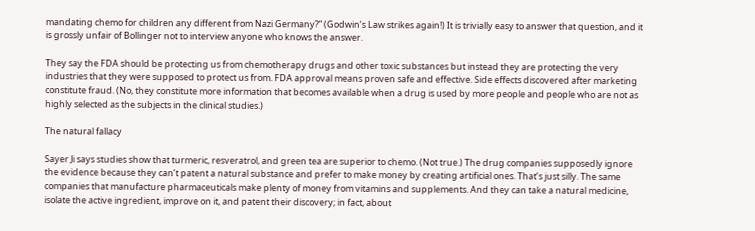mandating chemo for children any different from Nazi Germany?” (Godwin’s Law strikes again!) It is trivially easy to answer that question, and it is grossly unfair of Bollinger not to interview anyone who knows the answer.

They say the FDA should be protecting us from chemotherapy drugs and other toxic substances but instead they are protecting the very industries that they were supposed to protect us from. FDA approval means proven safe and effective. Side effects discovered after marketing constitute fraud. (No, they constitute more information that becomes available when a drug is used by more people and people who are not as highly selected as the subjects in the clinical studies.)

The natural fallacy

Sayer Ji says studies show that turmeric, resveratrol, and green tea are superior to chemo. (Not true.) The drug companies supposedly ignore the evidence because they can’t patent a natural substance and prefer to make money by creating artificial ones. That’s just silly. The same companies that manufacture pharmaceuticals make plenty of money from vitamins and supplements. And they can take a natural medicine, isolate the active ingredient, improve on it, and patent their discovery; in fact, about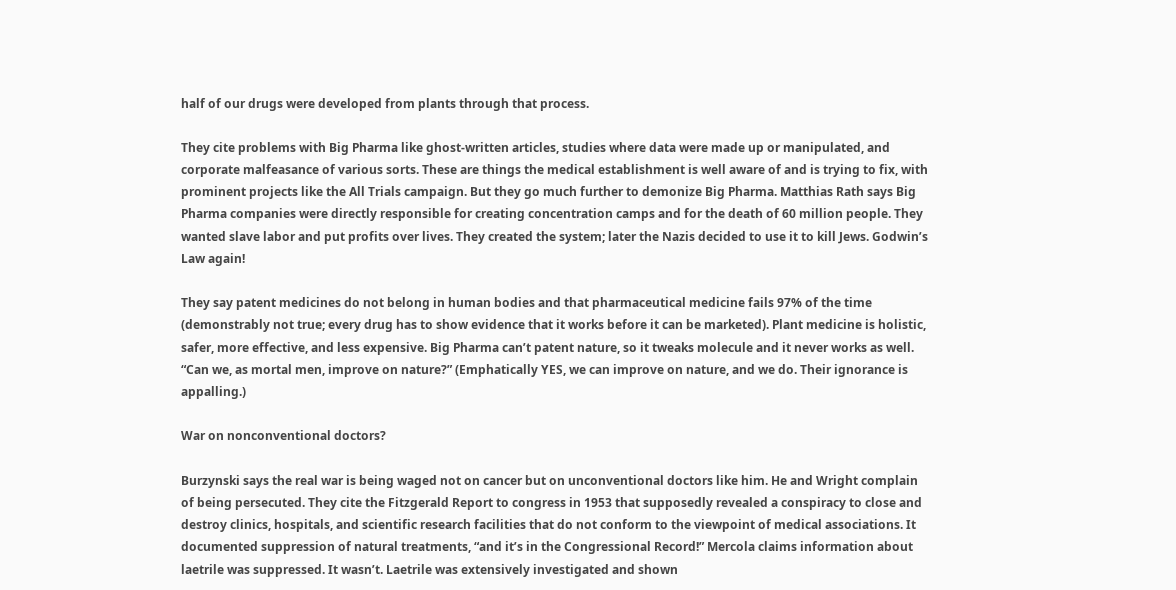half of our drugs were developed from plants through that process.

They cite problems with Big Pharma like ghost-written articles, studies where data were made up or manipulated, and corporate malfeasance of various sorts. These are things the medical establishment is well aware of and is trying to fix, with prominent projects like the All Trials campaign. But they go much further to demonize Big Pharma. Matthias Rath says Big Pharma companies were directly responsible for creating concentration camps and for the death of 60 million people. They wanted slave labor and put profits over lives. They created the system; later the Nazis decided to use it to kill Jews. Godwin’s Law again!

They say patent medicines do not belong in human bodies and that pharmaceutical medicine fails 97% of the time (demonstrably not true; every drug has to show evidence that it works before it can be marketed). Plant medicine is holistic, safer, more effective, and less expensive. Big Pharma can’t patent nature, so it tweaks molecule and it never works as well. “Can we, as mortal men, improve on nature?” (Emphatically YES, we can improve on nature, and we do. Their ignorance is appalling.)

War on nonconventional doctors?

Burzynski says the real war is being waged not on cancer but on unconventional doctors like him. He and Wright complain of being persecuted. They cite the Fitzgerald Report to congress in 1953 that supposedly revealed a conspiracy to close and destroy clinics, hospitals, and scientific research facilities that do not conform to the viewpoint of medical associations. It documented suppression of natural treatments, “and it’s in the Congressional Record!” Mercola claims information about laetrile was suppressed. It wasn’t. Laetrile was extensively investigated and shown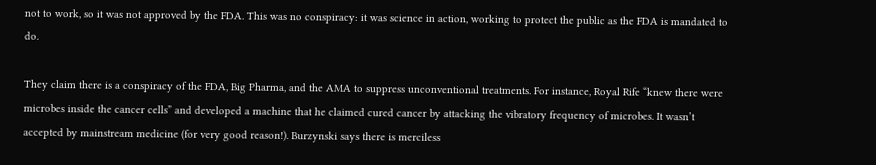not to work, so it was not approved by the FDA. This was no conspiracy: it was science in action, working to protect the public as the FDA is mandated to do.

They claim there is a conspiracy of the FDA, Big Pharma, and the AMA to suppress unconventional treatments. For instance, Royal Rife “knew there were microbes inside the cancer cells” and developed a machine that he claimed cured cancer by attacking the vibratory frequency of microbes. It wasn’t accepted by mainstream medicine (for very good reason!). Burzynski says there is merciless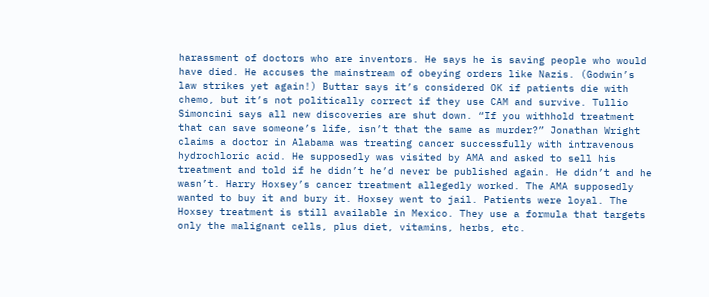harassment of doctors who are inventors. He says he is saving people who would have died. He accuses the mainstream of obeying orders like Nazis. (Godwin’s law strikes yet again!) Buttar says it’s considered OK if patients die with chemo, but it’s not politically correct if they use CAM and survive. Tullio Simoncini says all new discoveries are shut down. “If you withhold treatment that can save someone’s life, isn’t that the same as murder?” Jonathan Wright claims a doctor in Alabama was treating cancer successfully with intravenous hydrochloric acid. He supposedly was visited by AMA and asked to sell his treatment and told if he didn’t he’d never be published again. He didn’t and he wasn’t. Harry Hoxsey’s cancer treatment allegedly worked. The AMA supposedly wanted to buy it and bury it. Hoxsey went to jail. Patients were loyal. The Hoxsey treatment is still available in Mexico. They use a formula that targets only the malignant cells, plus diet, vitamins, herbs, etc.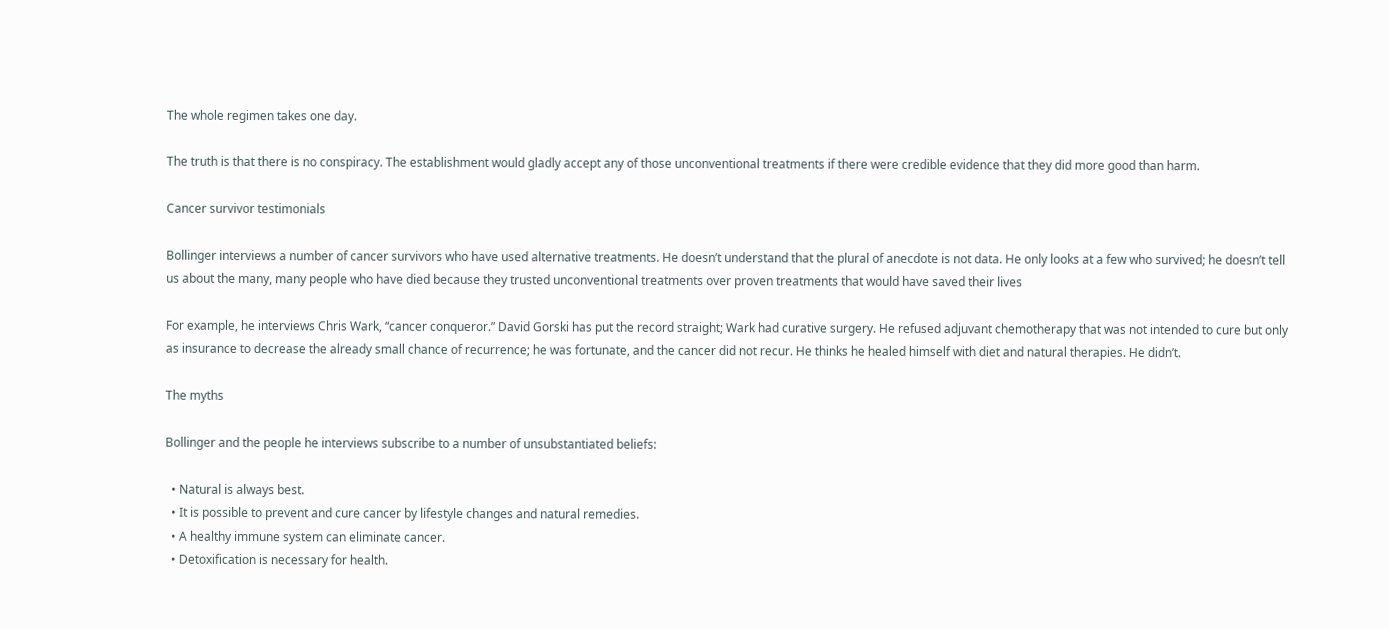The whole regimen takes one day.

The truth is that there is no conspiracy. The establishment would gladly accept any of those unconventional treatments if there were credible evidence that they did more good than harm.

Cancer survivor testimonials

Bollinger interviews a number of cancer survivors who have used alternative treatments. He doesn’t understand that the plural of anecdote is not data. He only looks at a few who survived; he doesn’t tell us about the many, many people who have died because they trusted unconventional treatments over proven treatments that would have saved their lives

For example, he interviews Chris Wark, “cancer conqueror.” David Gorski has put the record straight; Wark had curative surgery. He refused adjuvant chemotherapy that was not intended to cure but only as insurance to decrease the already small chance of recurrence; he was fortunate, and the cancer did not recur. He thinks he healed himself with diet and natural therapies. He didn’t.

The myths

Bollinger and the people he interviews subscribe to a number of unsubstantiated beliefs:

  • Natural is always best.
  • It is possible to prevent and cure cancer by lifestyle changes and natural remedies.
  • A healthy immune system can eliminate cancer.
  • Detoxification is necessary for health.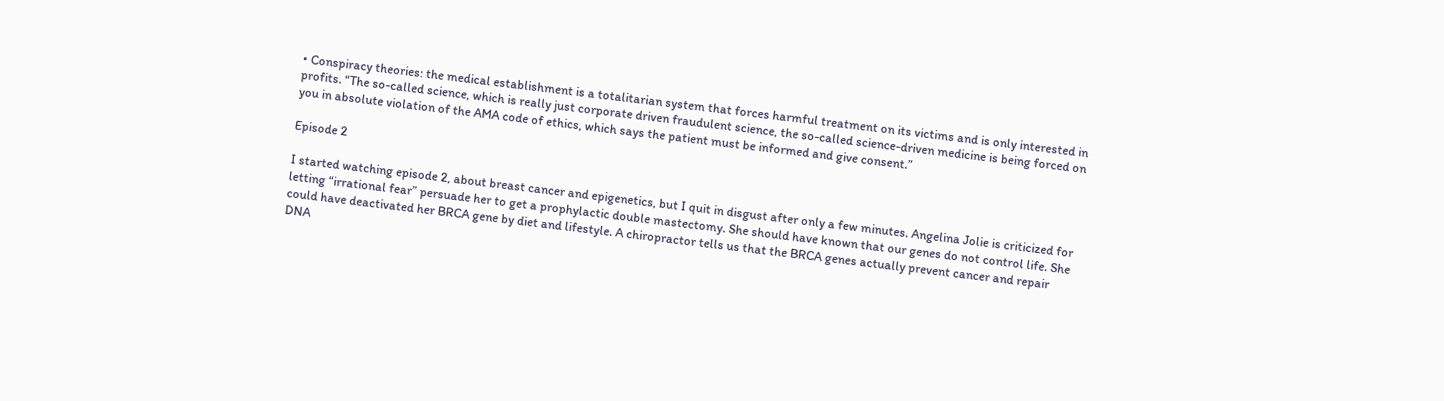• Conspiracy theories: the medical establishment is a totalitarian system that forces harmful treatment on its victims and is only interested in profits. “The so-called science, which is really just corporate driven fraudulent science, the so-called science-driven medicine is being forced on you in absolute violation of the AMA code of ethics, which says the patient must be informed and give consent.”

Episode 2

I started watching episode 2, about breast cancer and epigenetics, but I quit in disgust after only a few minutes. Angelina Jolie is criticized for letting “irrational fear” persuade her to get a prophylactic double mastectomy. She should have known that our genes do not control life. She could have deactivated her BRCA gene by diet and lifestyle. A chiropractor tells us that the BRCA genes actually prevent cancer and repair DNA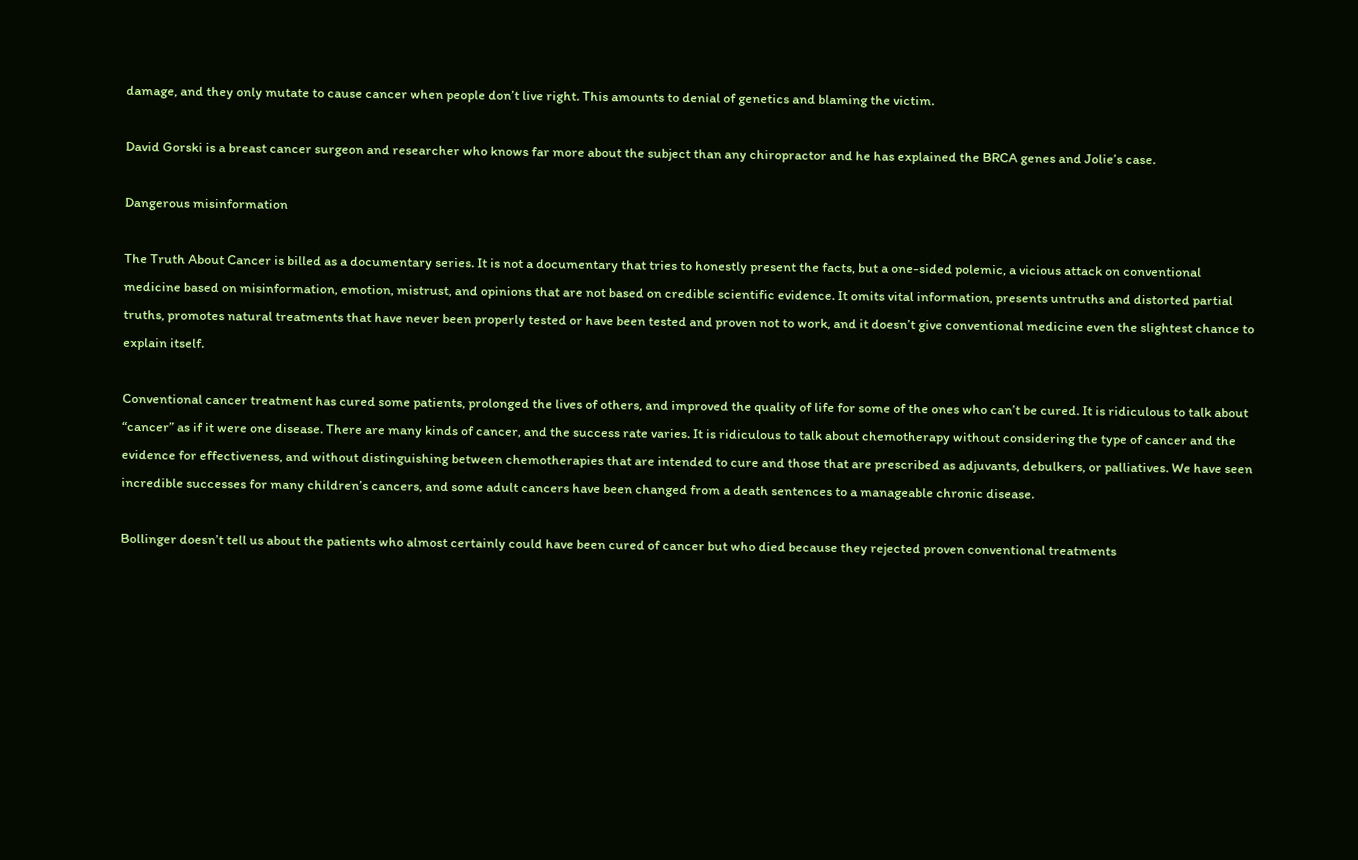damage, and they only mutate to cause cancer when people don’t live right. This amounts to denial of genetics and blaming the victim.

David Gorski is a breast cancer surgeon and researcher who knows far more about the subject than any chiropractor and he has explained the BRCA genes and Jolie’s case.

Dangerous misinformation

The Truth About Cancer is billed as a documentary series. It is not a documentary that tries to honestly present the facts, but a one-sided polemic, a vicious attack on conventional medicine based on misinformation, emotion, mistrust, and opinions that are not based on credible scientific evidence. It omits vital information, presents untruths and distorted partial truths, promotes natural treatments that have never been properly tested or have been tested and proven not to work, and it doesn’t give conventional medicine even the slightest chance to explain itself.

Conventional cancer treatment has cured some patients, prolonged the lives of others, and improved the quality of life for some of the ones who can’t be cured. It is ridiculous to talk about “cancer” as if it were one disease. There are many kinds of cancer, and the success rate varies. It is ridiculous to talk about chemotherapy without considering the type of cancer and the evidence for effectiveness, and without distinguishing between chemotherapies that are intended to cure and those that are prescribed as adjuvants, debulkers, or palliatives. We have seen incredible successes for many children’s cancers, and some adult cancers have been changed from a death sentences to a manageable chronic disease.

Bollinger doesn’t tell us about the patients who almost certainly could have been cured of cancer but who died because they rejected proven conventional treatments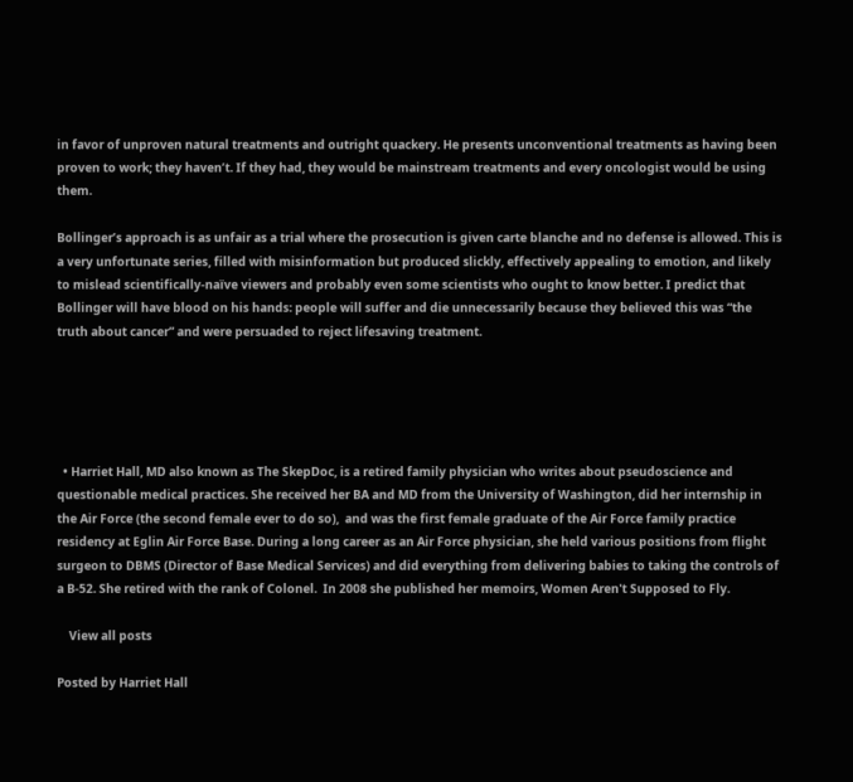in favor of unproven natural treatments and outright quackery. He presents unconventional treatments as having been proven to work; they haven’t. If they had, they would be mainstream treatments and every oncologist would be using them.

Bollinger’s approach is as unfair as a trial where the prosecution is given carte blanche and no defense is allowed. This is a very unfortunate series, filled with misinformation but produced slickly, effectively appealing to emotion, and likely to mislead scientifically-naïve viewers and probably even some scientists who ought to know better. I predict that Bollinger will have blood on his hands: people will suffer and die unnecessarily because they believed this was “the truth about cancer” and were persuaded to reject lifesaving treatment.





  • Harriet Hall, MD also known as The SkepDoc, is a retired family physician who writes about pseudoscience and questionable medical practices. She received her BA and MD from the University of Washington, did her internship in the Air Force (the second female ever to do so),  and was the first female graduate of the Air Force family practice residency at Eglin Air Force Base. During a long career as an Air Force physician, she held various positions from flight surgeon to DBMS (Director of Base Medical Services) and did everything from delivering babies to taking the controls of a B-52. She retired with the rank of Colonel.  In 2008 she published her memoirs, Women Aren't Supposed to Fly.

    View all posts

Posted by Harriet Hall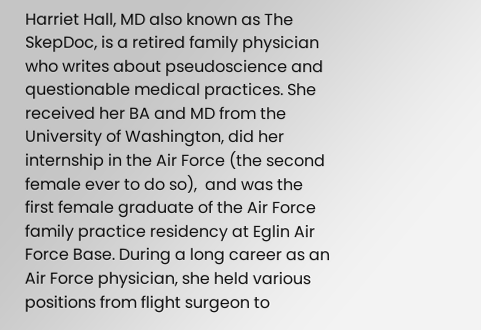Harriet Hall, MD also known as The SkepDoc, is a retired family physician who writes about pseudoscience and questionable medical practices. She received her BA and MD from the University of Washington, did her internship in the Air Force (the second female ever to do so),  and was the first female graduate of the Air Force family practice residency at Eglin Air Force Base. During a long career as an Air Force physician, she held various positions from flight surgeon to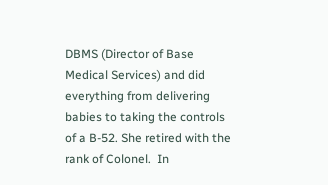DBMS (Director of Base Medical Services) and did everything from delivering babies to taking the controls of a B-52. She retired with the rank of Colonel.  In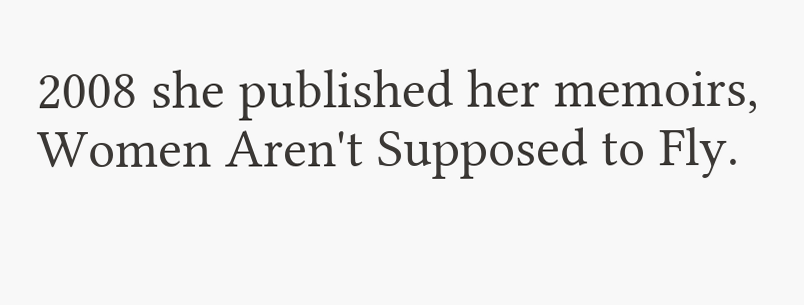2008 she published her memoirs, Women Aren't Supposed to Fly.